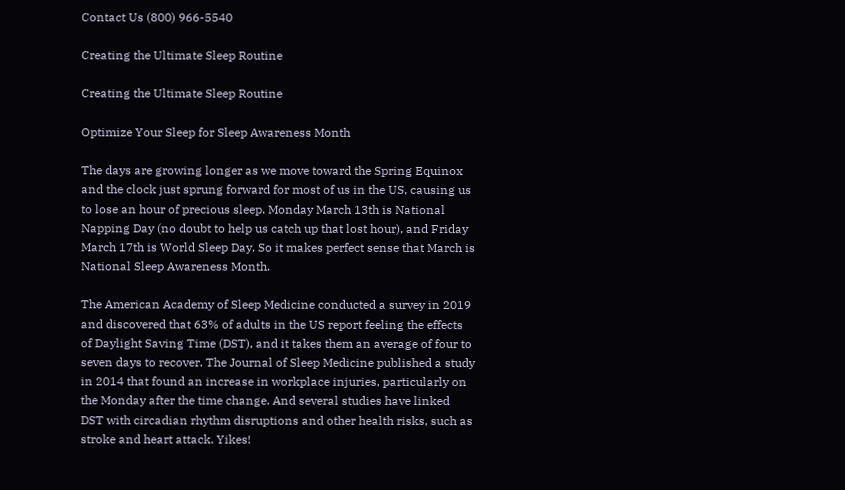Contact Us (800) 966-5540

Creating the Ultimate Sleep Routine

Creating the Ultimate Sleep Routine

Optimize Your Sleep for Sleep Awareness Month

The days are growing longer as we move toward the Spring Equinox and the clock just sprung forward for most of us in the US, causing us to lose an hour of precious sleep. Monday March 13th is National Napping Day (no doubt to help us catch up that lost hour), and Friday March 17th is World Sleep Day. So it makes perfect sense that March is National Sleep Awareness Month.

The American Academy of Sleep Medicine conducted a survey in 2019 and discovered that 63% of adults in the US report feeling the effects of Daylight Saving Time (DST), and it takes them an average of four to seven days to recover. The Journal of Sleep Medicine published a study in 2014 that found an increase in workplace injuries, particularly on the Monday after the time change. And several studies have linked DST with circadian rhythm disruptions and other health risks, such as stroke and heart attack. Yikes!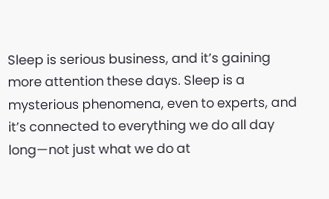Sleep is serious business, and it’s gaining more attention these days. Sleep is a mysterious phenomena, even to experts, and it’s connected to everything we do all day long—not just what we do at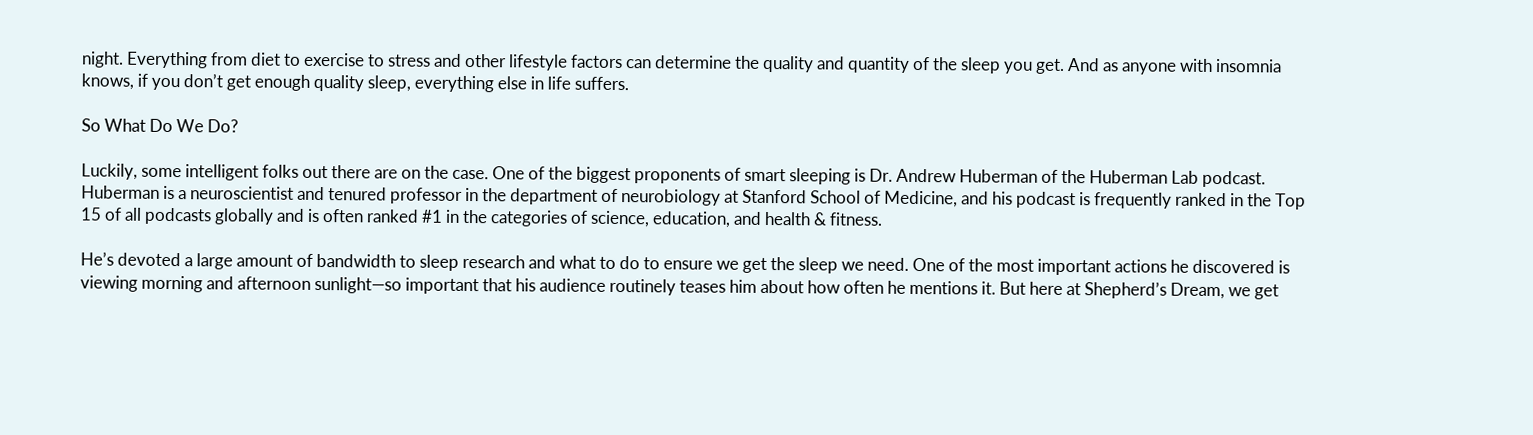night. Everything from diet to exercise to stress and other lifestyle factors can determine the quality and quantity of the sleep you get. And as anyone with insomnia knows, if you don’t get enough quality sleep, everything else in life suffers.

So What Do We Do?

Luckily, some intelligent folks out there are on the case. One of the biggest proponents of smart sleeping is Dr. Andrew Huberman of the Huberman Lab podcast. Huberman is a neuroscientist and tenured professor in the department of neurobiology at Stanford School of Medicine, and his podcast is frequently ranked in the Top 15 of all podcasts globally and is often ranked #1 in the categories of science, education, and health & fitness.

He’s devoted a large amount of bandwidth to sleep research and what to do to ensure we get the sleep we need. One of the most important actions he discovered is viewing morning and afternoon sunlight—so important that his audience routinely teases him about how often he mentions it. But here at Shepherd’s Dream, we get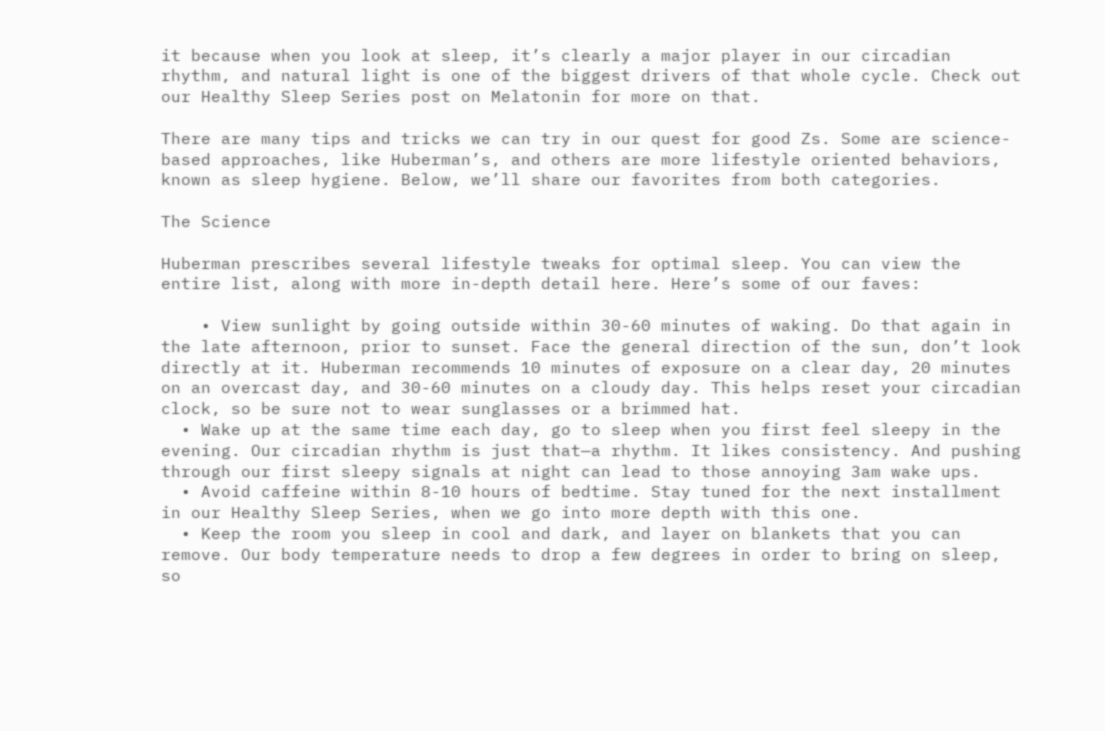it because when you look at sleep, it’s clearly a major player in our circadian rhythm, and natural light is one of the biggest drivers of that whole cycle. Check out our Healthy Sleep Series post on Melatonin for more on that.

There are many tips and tricks we can try in our quest for good Zs. Some are science-based approaches, like Huberman’s, and others are more lifestyle oriented behaviors, known as sleep hygiene. Below, we’ll share our favorites from both categories.

The Science

Huberman prescribes several lifestyle tweaks for optimal sleep. You can view the entire list, along with more in-depth detail here. Here’s some of our faves:

    • View sunlight by going outside within 30-60 minutes of waking. Do that again in the late afternoon, prior to sunset. Face the general direction of the sun, don’t look directly at it. Huberman recommends 10 minutes of exposure on a clear day, 20 minutes on an overcast day, and 30-60 minutes on a cloudy day. This helps reset your circadian clock, so be sure not to wear sunglasses or a brimmed hat.
  • Wake up at the same time each day, go to sleep when you first feel sleepy in the evening. Our circadian rhythm is just that—a rhythm. It likes consistency. And pushing through our first sleepy signals at night can lead to those annoying 3am wake ups.
  • Avoid caffeine within 8-10 hours of bedtime. Stay tuned for the next installment in our Healthy Sleep Series, when we go into more depth with this one.
  • Keep the room you sleep in cool and dark, and layer on blankets that you can remove. Our body temperature needs to drop a few degrees in order to bring on sleep, so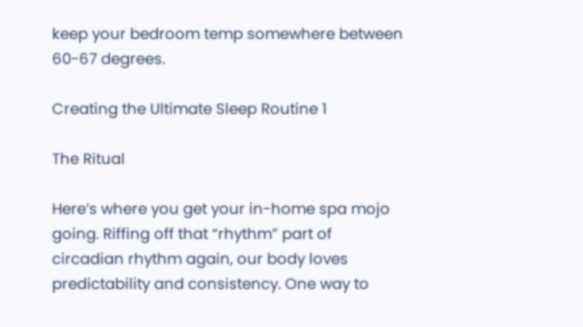keep your bedroom temp somewhere between 60-67 degrees.

Creating the Ultimate Sleep Routine 1

The Ritual

Here’s where you get your in-home spa mojo going. Riffing off that “rhythm” part of circadian rhythm again, our body loves predictability and consistency. One way to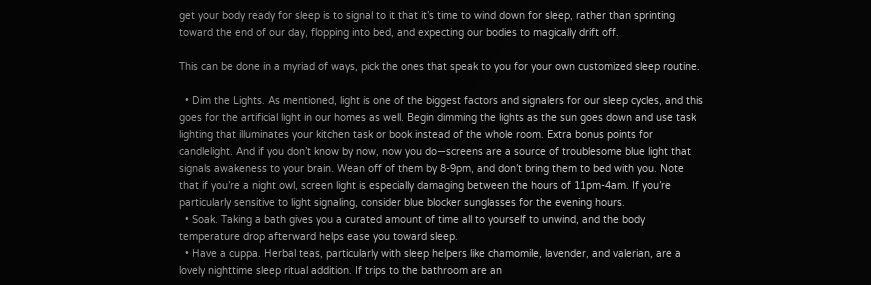get your body ready for sleep is to signal to it that it’s time to wind down for sleep, rather than sprinting toward the end of our day, flopping into bed, and expecting our bodies to magically drift off.

This can be done in a myriad of ways, pick the ones that speak to you for your own customized sleep routine.

  • Dim the Lights. As mentioned, light is one of the biggest factors and signalers for our sleep cycles, and this goes for the artificial light in our homes as well. Begin dimming the lights as the sun goes down and use task lighting that illuminates your kitchen task or book instead of the whole room. Extra bonus points for candlelight. And if you don’t know by now, now you do—screens are a source of troublesome blue light that signals awakeness to your brain. Wean off of them by 8-9pm, and don’t bring them to bed with you. Note that if you’re a night owl, screen light is especially damaging between the hours of 11pm-4am. If you’re particularly sensitive to light signaling, consider blue blocker sunglasses for the evening hours.
  • Soak. Taking a bath gives you a curated amount of time all to yourself to unwind, and the body temperature drop afterward helps ease you toward sleep.
  • Have a cuppa. Herbal teas, particularly with sleep helpers like chamomile, lavender, and valerian, are a lovely nighttime sleep ritual addition. If trips to the bathroom are an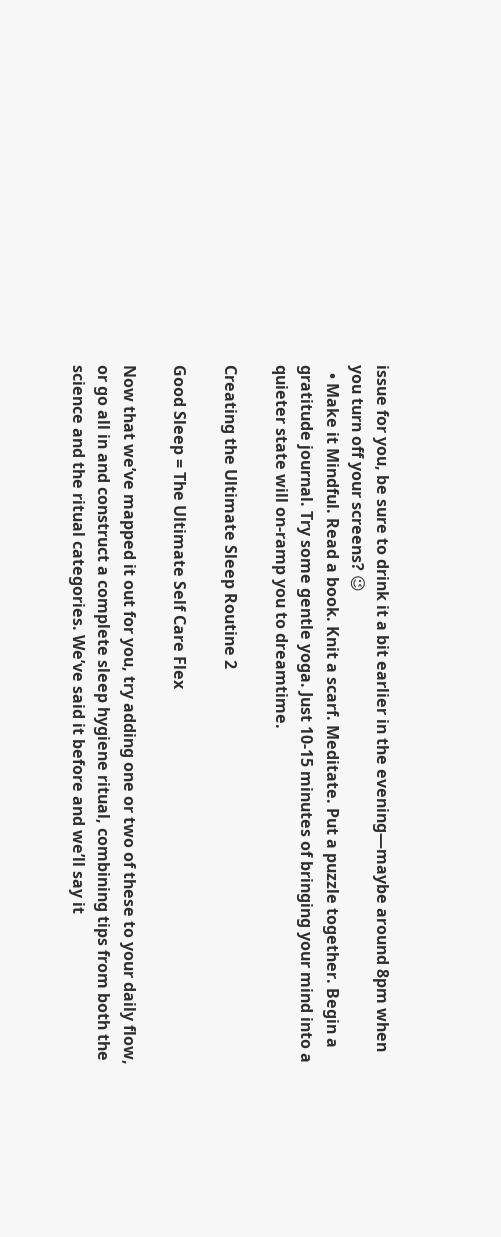issue for you, be sure to drink it a bit earlier in the evening—maybe around 8pm when you turn off your screens? 😉
  • Make it Mindful. Read a book. Knit a scarf. Meditate. Put a puzzle together. Begin a gratitude journal. Try some gentle yoga. Just 10-15 minutes of bringing your mind into a quieter state will on-ramp you to dreamtime.

Creating the Ultimate Sleep Routine 2

Good Sleep = The Ultimate Self Care Flex

Now that we’ve mapped it out for you, try adding one or two of these to your daily flow, or go all in and construct a complete sleep hygiene ritual, combining tips from both the science and the ritual categories. We’ve said it before and we’ll say it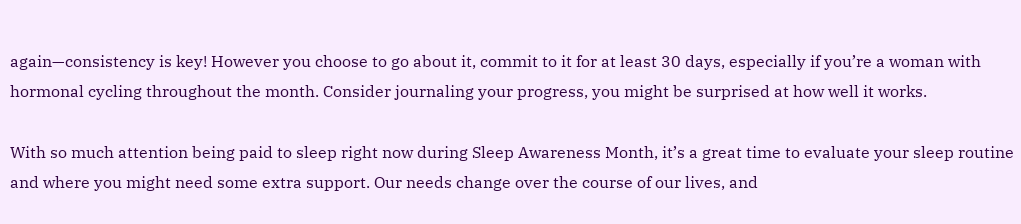again—consistency is key! However you choose to go about it, commit to it for at least 30 days, especially if you’re a woman with hormonal cycling throughout the month. Consider journaling your progress, you might be surprised at how well it works.

With so much attention being paid to sleep right now during Sleep Awareness Month, it’s a great time to evaluate your sleep routine and where you might need some extra support. Our needs change over the course of our lives, and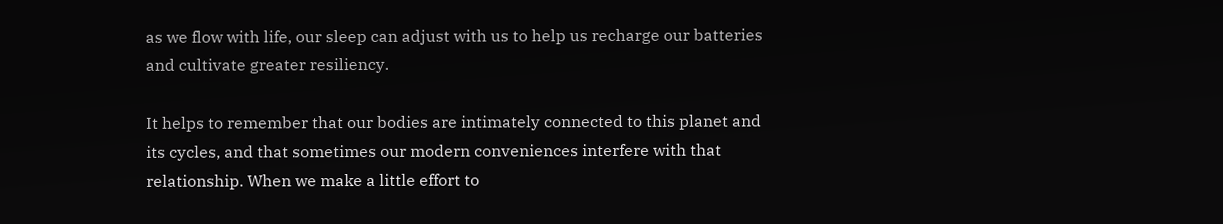as we flow with life, our sleep can adjust with us to help us recharge our batteries and cultivate greater resiliency.

It helps to remember that our bodies are intimately connected to this planet and its cycles, and that sometimes our modern conveniences interfere with that relationship. When we make a little effort to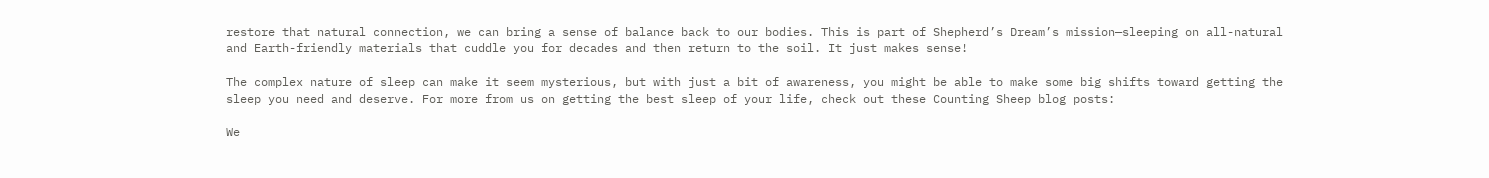restore that natural connection, we can bring a sense of balance back to our bodies. This is part of Shepherd’s Dream’s mission—sleeping on all-natural and Earth-friendly materials that cuddle you for decades and then return to the soil. It just makes sense!

The complex nature of sleep can make it seem mysterious, but with just a bit of awareness, you might be able to make some big shifts toward getting the sleep you need and deserve. For more from us on getting the best sleep of your life, check out these Counting Sheep blog posts:

We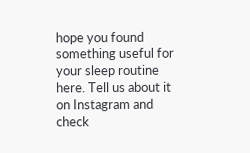hope you found something useful for your sleep routine here. Tell us about it on Instagram and check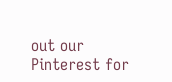out our Pinterest for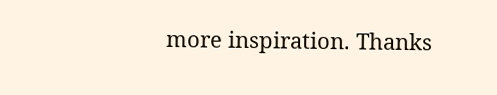more inspiration. Thanks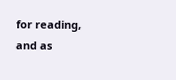for reading, and as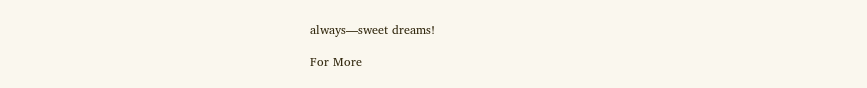always—sweet dreams!

For More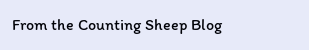From the Counting Sheep Blog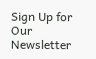Sign Up for Our Newsletter